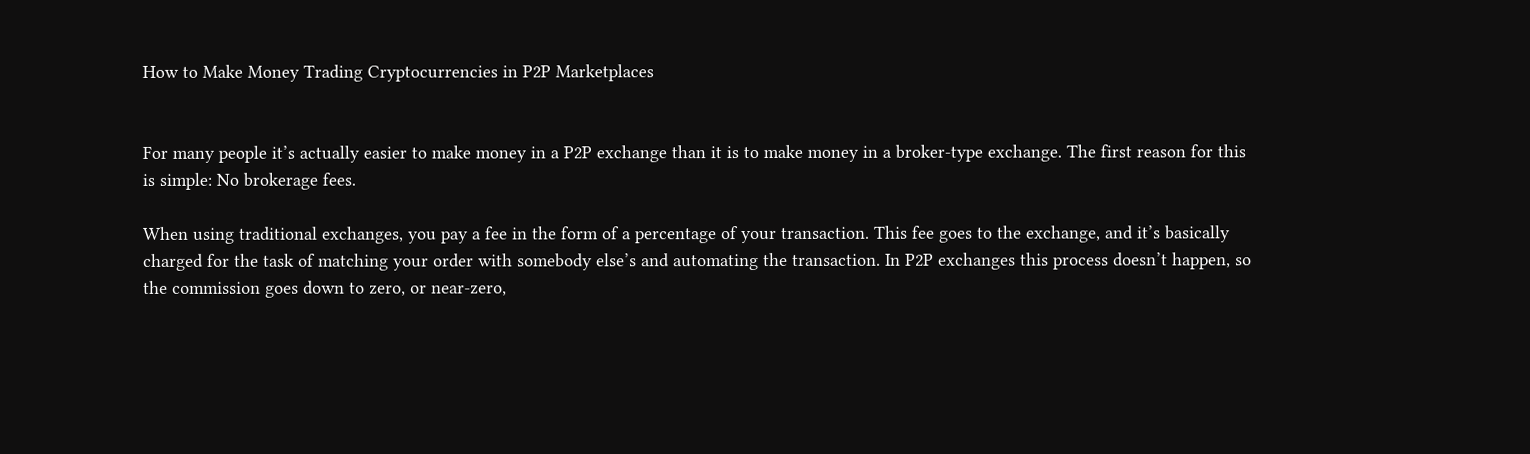How to Make Money Trading Cryptocurrencies in P2P Marketplaces


For many people it’s actually easier to make money in a P2P exchange than it is to make money in a broker-type exchange. The first reason for this is simple: No brokerage fees.

When using traditional exchanges, you pay a fee in the form of a percentage of your transaction. This fee goes to the exchange, and it’s basically charged for the task of matching your order with somebody else’s and automating the transaction. In P2P exchanges this process doesn’t happen, so the commission goes down to zero, or near-zero,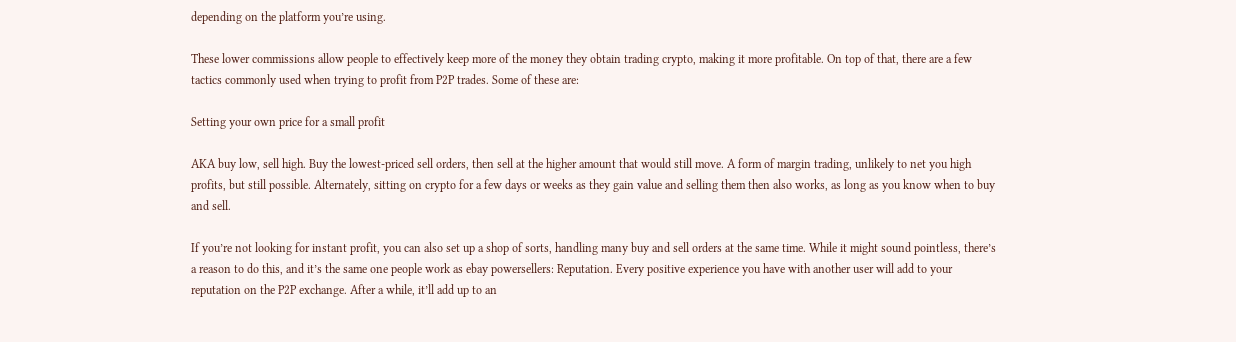depending on the platform you’re using.

These lower commissions allow people to effectively keep more of the money they obtain trading crypto, making it more profitable. On top of that, there are a few tactics commonly used when trying to profit from P2P trades. Some of these are:

Setting your own price for a small profit

AKA buy low, sell high. Buy the lowest-priced sell orders, then sell at the higher amount that would still move. A form of margin trading, unlikely to net you high profits, but still possible. Alternately, sitting on crypto for a few days or weeks as they gain value and selling them then also works, as long as you know when to buy and sell.

If you’re not looking for instant profit, you can also set up a shop of sorts, handling many buy and sell orders at the same time. While it might sound pointless, there’s a reason to do this, and it’s the same one people work as ebay powersellers: Reputation. Every positive experience you have with another user will add to your reputation on the P2P exchange. After a while, it’ll add up to an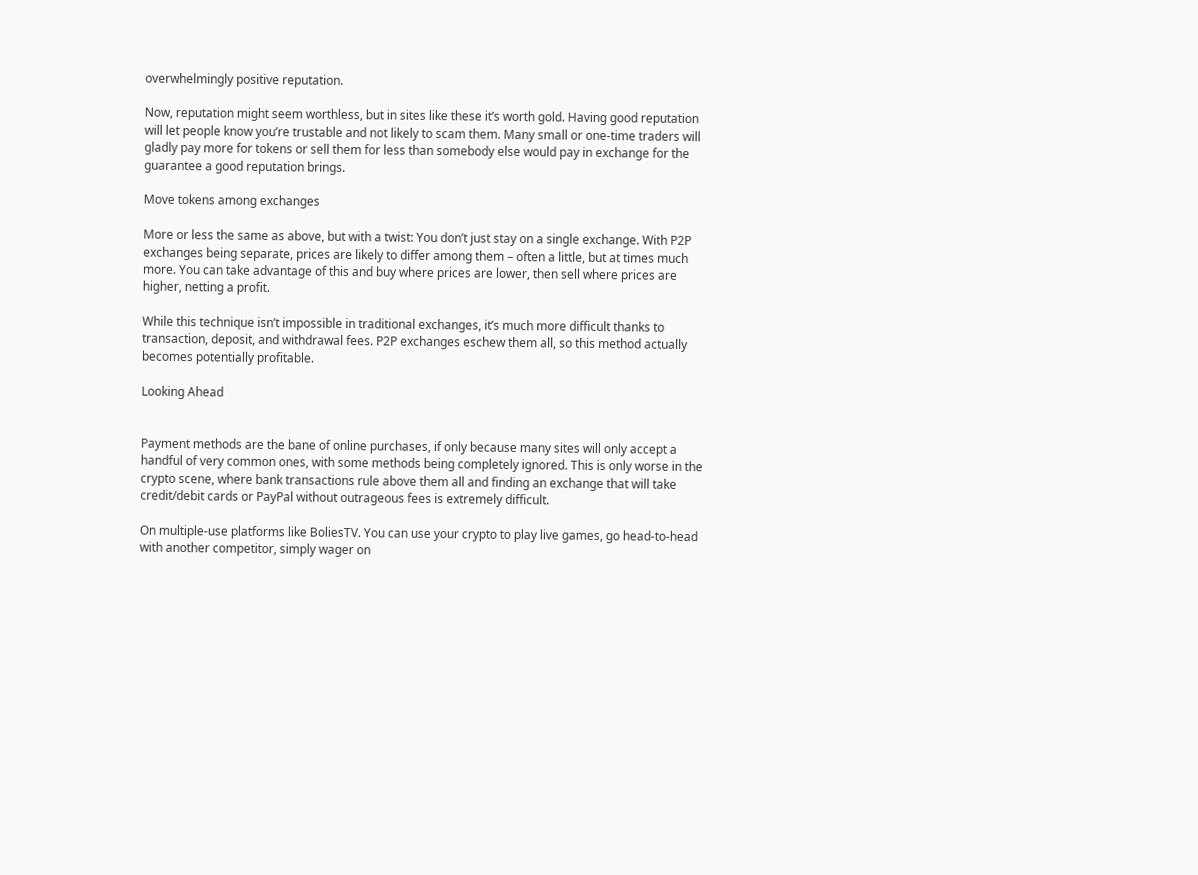overwhelmingly positive reputation.

Now, reputation might seem worthless, but in sites like these it’s worth gold. Having good reputation will let people know you’re trustable and not likely to scam them. Many small or one-time traders will gladly pay more for tokens or sell them for less than somebody else would pay in exchange for the guarantee a good reputation brings.

Move tokens among exchanges

More or less the same as above, but with a twist: You don’t just stay on a single exchange. With P2P exchanges being separate, prices are likely to differ among them – often a little, but at times much more. You can take advantage of this and buy where prices are lower, then sell where prices are higher, netting a profit.

While this technique isn’t impossible in traditional exchanges, it’s much more difficult thanks to transaction, deposit, and withdrawal fees. P2P exchanges eschew them all, so this method actually becomes potentially profitable.

Looking Ahead


Payment methods are the bane of online purchases, if only because many sites will only accept a handful of very common ones, with some methods being completely ignored. This is only worse in the crypto scene, where bank transactions rule above them all and finding an exchange that will take credit/debit cards or PayPal without outrageous fees is extremely difficult.

On multiple-use platforms like BoliesTV. You can use your crypto to play live games, go head-to-head with another competitor, simply wager on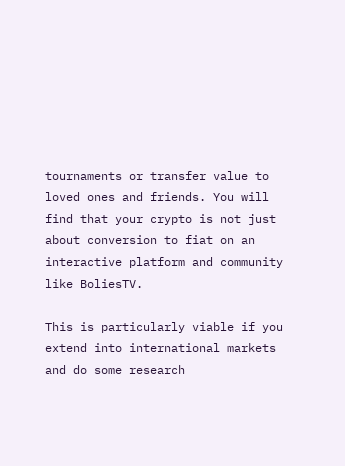tournaments or transfer value to loved ones and friends. You will find that your crypto is not just about conversion to fiat on an interactive platform and community like BoliesTV.

This is particularly viable if you extend into international markets and do some research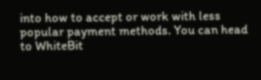into how to accept or work with less popular payment methods. You can head to WhiteBit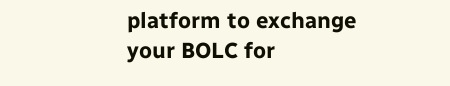platform to exchange your BOLC for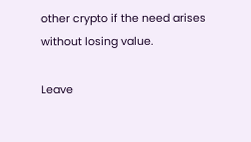other crypto if the need arises without losing value.

Leave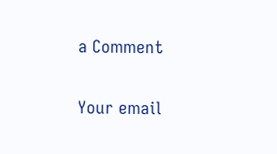a Comment

Your email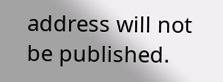address will not be published.